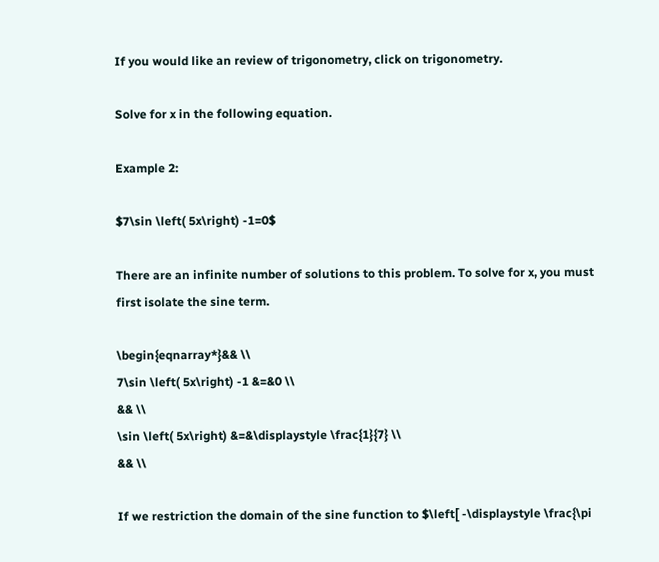If you would like an review of trigonometry, click on trigonometry.

Solve for x in the following equation.

Example 2:

$7\sin \left( 5x\right) -1=0$

There are an infinite number of solutions to this problem. To solve for x, you must first isolate the sine term.

\begin{eqnarray*}&& \\
7\sin \left( 5x\right) -1 &=&0 \\
&& \\
\sin \left( 5x\right) &=&\displaystyle \frac{1}{7} \\
&& \\

If we restriction the domain of the sine function to $\left[ -\displaystyle \frac{\pi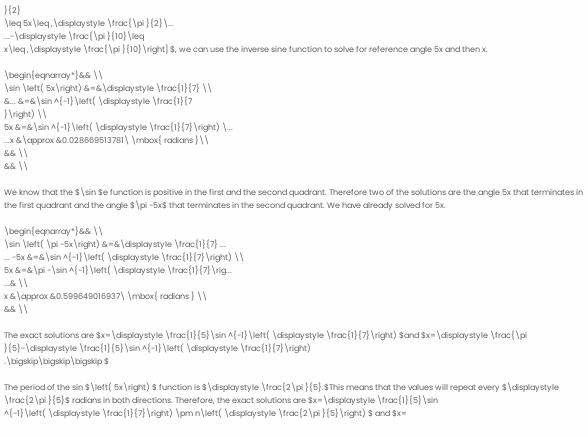}{2}
\leq 5x\leq ,\displaystyle \frac{\pi }{2}\...
...-\displaystyle \frac{\pi }{10}\leq
x\leq ,\displaystyle \frac{\pi }{10}\right] $, we can use the inverse sine function to solve for reference angle 5x and then x.

\begin{eqnarray*}&& \\
\sin \left( 5x\right) &=&\displaystyle \frac{1}{7} \\
&... &=&\sin ^{-1}\left( \displaystyle \frac{1}{7
}\right) \\
5x &=&\sin ^{-1}\left( \displaystyle \frac{1}{7}\right) \...
...x &\approx &0.028669513781\ \mbox{ radians }\\
&& \\
&& \\

We know that the $\sin $e function is positive in the first and the second quadrant. Therefore two of the solutions are the angle 5x that terminates in the first quadrant and the angle $\pi -5x$ that terminates in the second quadrant. We have already solved for 5x.

\begin{eqnarray*}&& \\
\sin \left( \pi -5x\right) &=&\displaystyle \frac{1}{7} ...
... -5x &=&\sin ^{-1}\left( \displaystyle \frac{1}{7}\right) \\
5x &=&\pi -\sin ^{-1}\left( \displaystyle \frac{1}{7}\rig...
...& \\
x &\approx &0.599649016937\ \mbox{ radians } \\
&& \\

The exact solutions are $x=\displaystyle \frac{1}{5}\sin ^{-1}\left( \displaystyle \frac{1}{7}\right) $and $x=\displaystyle \frac{\pi }{5}-\displaystyle \frac{1}{5}\sin ^{-1}\left( \displaystyle \frac{1}{7}\right)
.\bigskip\bigskip\bigskip $

The period of the sin $\left( 5x\right) $ function is $\displaystyle \frac{2\pi }{5}.$This means that the values will repeat every $\displaystyle \frac{2\pi }{5}$ radians in both directions. Therefore, the exact solutions are $x=\displaystyle \frac{1}{5}\sin
^{-1}\left( \displaystyle \frac{1}{7}\right) \pm n\left( \displaystyle \frac{2\pi }{5}\right) $ and $x=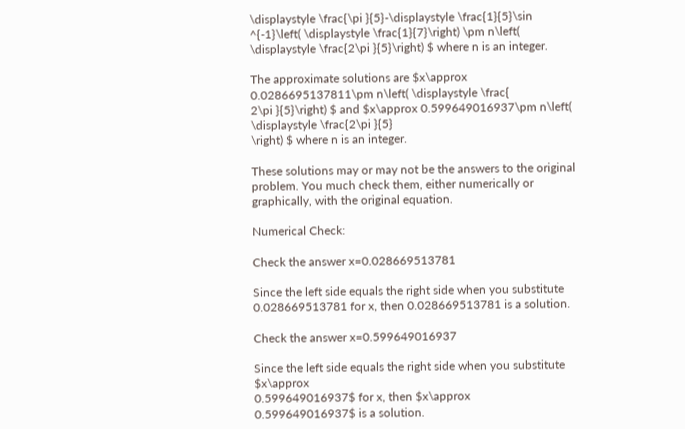\displaystyle \frac{\pi }{5}-\displaystyle \frac{1}{5}\sin ^{-1}\left( \displaystyle \frac{1}{7}\right) \pm n\left(
\displaystyle \frac{2\pi }{5}\right) $ where n is an integer.

The approximate solutions are $x\approx 0.0286695137811\pm n\left( \displaystyle \frac{
2\pi }{5}\right) $ and $x\approx 0.599649016937\pm n\left( \displaystyle \frac{2\pi }{5}
\right) $ where n is an integer.

These solutions may or may not be the answers to the original problem. You much check them, either numerically or graphically, with the original equation.

Numerical Check:

Check the answer x=0.028669513781

Since the left side equals the right side when you substitute 0.028669513781 for x, then 0.028669513781 is a solution.

Check the answer x=0.599649016937

Since the left side equals the right side when you substitute $x\approx
0.599649016937$ for x, then $x\approx
0.599649016937$ is a solution.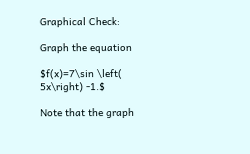Graphical Check:

Graph the equation

$f(x)=7\sin \left( 5x\right) -1.$

Note that the graph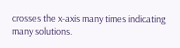crosses the x-axis many times indicating many solutions.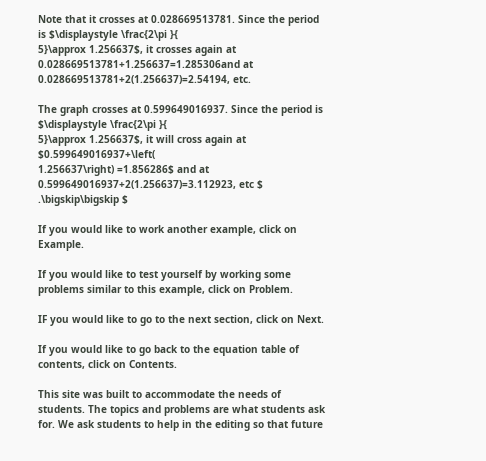Note that it crosses at 0.028669513781. Since the period is $\displaystyle \frac{2\pi }{
5}\approx 1.256637$, it crosses again at 0.028669513781+1.256637=1.285306and at 0.028669513781+2(1.256637)=2.54194, etc.

The graph crosses at 0.599649016937. Since the period is $\displaystyle \frac{2\pi }{
5}\approx 1.256637$, it will cross again at $0.599649016937+\left(
1.256637\right) =1.856286$ and at 0.599649016937+2(1.256637)=3.112923, etc $
.\bigskip\bigskip $

If you would like to work another example, click on Example.

If you would like to test yourself by working some problems similar to this example, click on Problem.

IF you would like to go to the next section, click on Next.

If you would like to go back to the equation table of contents, click on Contents.

This site was built to accommodate the needs of students. The topics and problems are what students ask for. We ask students to help in the editing so that future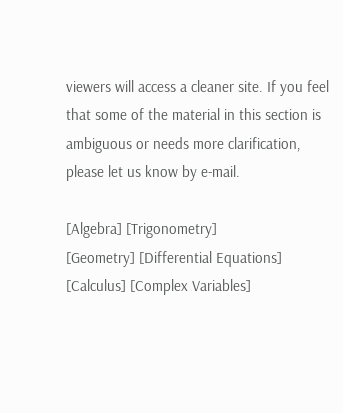viewers will access a cleaner site. If you feel that some of the material in this section is ambiguous or needs more clarification, please let us know by e-mail.

[Algebra] [Trigonometry]
[Geometry] [Differential Equations]
[Calculus] [Complex Variables]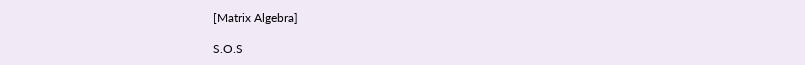[Matrix Algebra]

S.O.S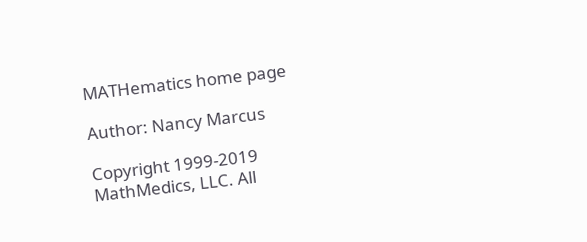MATHematics home page

Author: Nancy Marcus

Copyright 1999-2019 MathMedics, LLC. All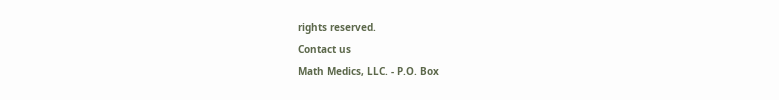rights reserved.
Contact us
Math Medics, LLC. - P.O. Box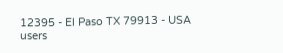12395 - El Paso TX 79913 - USA
users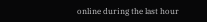online during the last hour